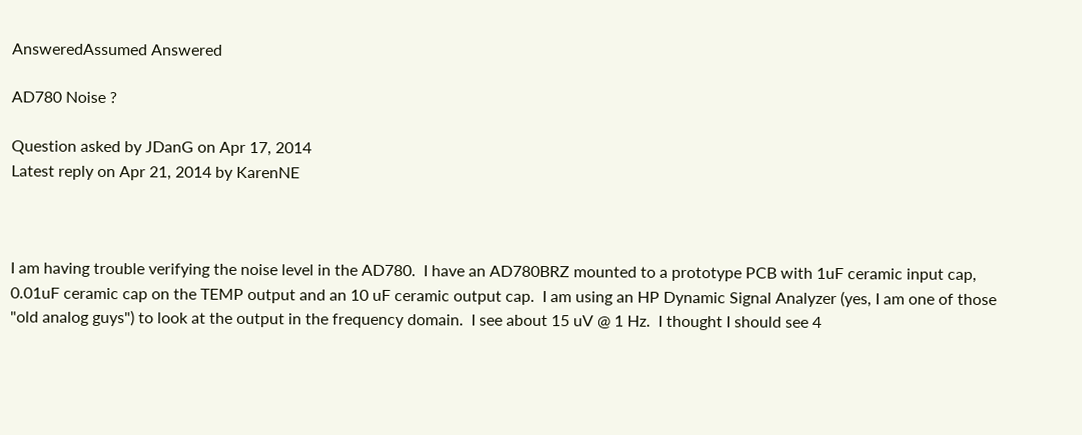AnsweredAssumed Answered

AD780 Noise ?

Question asked by JDanG on Apr 17, 2014
Latest reply on Apr 21, 2014 by KarenNE



I am having trouble verifying the noise level in the AD780.  I have an AD780BRZ mounted to a prototype PCB with 1uF ceramic input cap, 0.01uF ceramic cap on the TEMP output and an 10 uF ceramic output cap.  I am using an HP Dynamic Signal Analyzer (yes, I am one of those "old analog guys") to look at the output in the frequency domain.  I see about 15 uV @ 1 Hz.  I thought I should see 4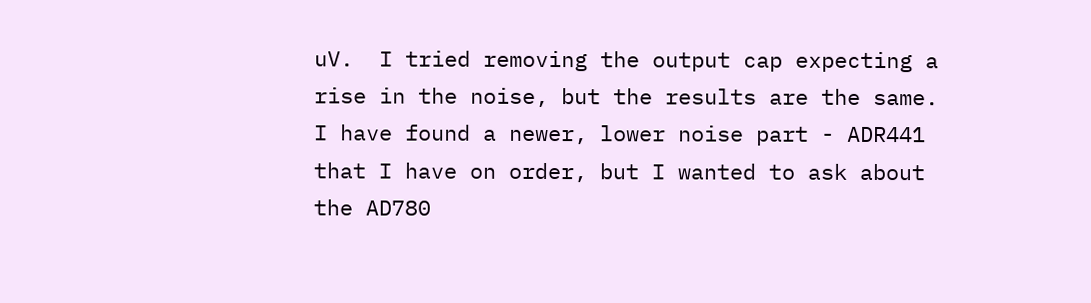uV.  I tried removing the output cap expecting a rise in the noise, but the results are the same.  I have found a newer, lower noise part - ADR441 that I have on order, but I wanted to ask about the AD780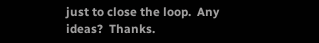just to close the loop.  Any ideas?  Thanks.